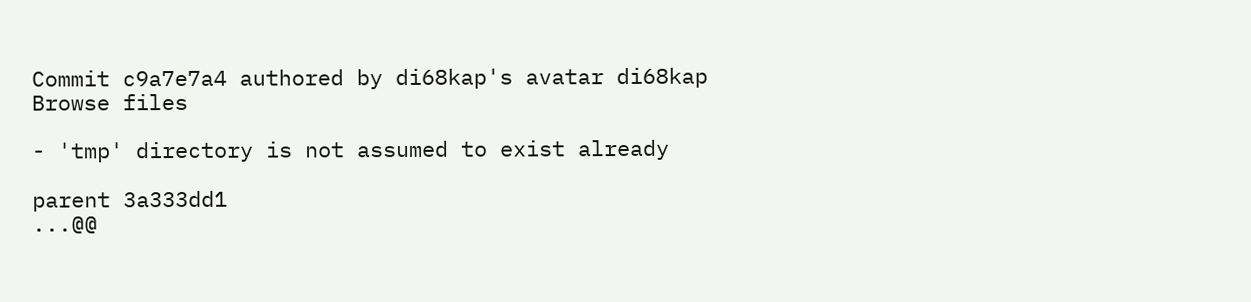Commit c9a7e7a4 authored by di68kap's avatar di68kap
Browse files

- 'tmp' directory is not assumed to exist already

parent 3a333dd1
...@@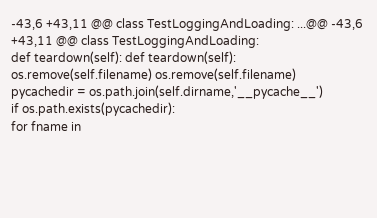-43,6 +43,11 @@ class TestLoggingAndLoading: ...@@ -43,6 +43,11 @@ class TestLoggingAndLoading:
def teardown(self): def teardown(self):
os.remove(self.filename) os.remove(self.filename)
pycachedir = os.path.join(self.dirname,'__pycache__')
if os.path.exists(pycachedir):
for fname in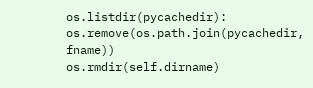os.listdir(pycachedir):
os.remove(os.path.join(pycachedir, fname))
os.rmdir(self.dirname)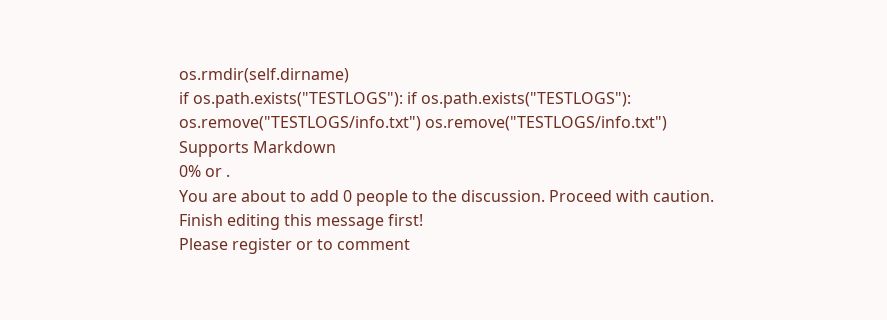os.rmdir(self.dirname)
if os.path.exists("TESTLOGS"): if os.path.exists("TESTLOGS"):
os.remove("TESTLOGS/info.txt") os.remove("TESTLOGS/info.txt")
Supports Markdown
0% or .
You are about to add 0 people to the discussion. Proceed with caution.
Finish editing this message first!
Please register or to comment